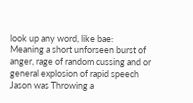look up any word, like bae:
Meaning a short unforseen burst of anger, rage of random cussing and or general explosion of rapid speech
Jason was Throwing a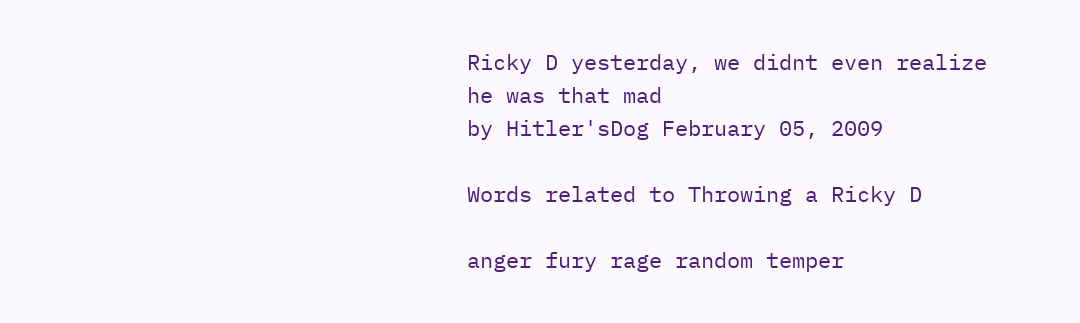Ricky D yesterday, we didnt even realize he was that mad
by Hitler'sDog February 05, 2009

Words related to Throwing a Ricky D

anger fury rage random temper